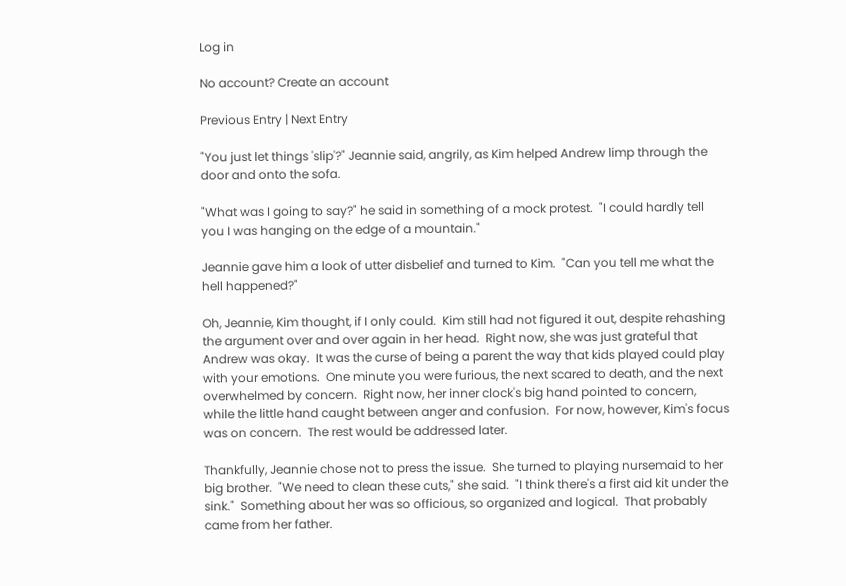Log in

No account? Create an account

Previous Entry | Next Entry

"You just let things 'slip'?" Jeannie said, angrily, as Kim helped Andrew limp through the door and onto the sofa.

"What was I going to say?" he said in something of a mock protest.  "I could hardly tell you I was hanging on the edge of a mountain."

Jeannie gave him a look of utter disbelief and turned to Kim.  "Can you tell me what the hell happened?"

Oh, Jeannie, Kim thought, if I only could.  Kim still had not figured it out, despite rehashing the argument over and over again in her head.  Right now, she was just grateful that Andrew was okay.  It was the curse of being a parent the way that kids played could play with your emotions.  One minute you were furious, the next scared to death, and the next overwhelmed by concern.  Right now, her inner clock's big hand pointed to concern, while the little hand caught between anger and confusion.  For now, however, Kim's focus was on concern.  The rest would be addressed later.

Thankfully, Jeannie chose not to press the issue.  She turned to playing nursemaid to her big brother.  "We need to clean these cuts," she said.  "I think there's a first aid kit under the sink."  Something about her was so officious, so organized and logical.  That probably came from her father.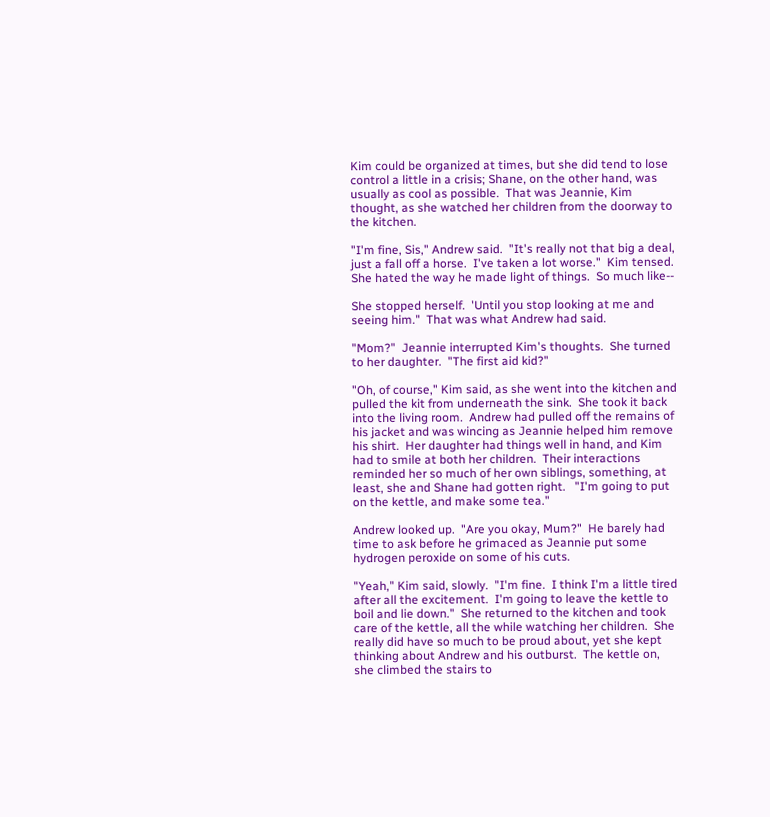Kim could be organized at times, but she did tend to lose control a little in a crisis; Shane, on the other hand, was usually as cool as possible.  That was Jeannie, Kim thought, as she watched her children from the doorway to the kitchen.

"I'm fine, Sis," Andrew said.  "It's really not that big a deal, just a fall off a horse.  I've taken a lot worse."  Kim tensed.  She hated the way he made light of things.  So much like--

She stopped herself.  'Until you stop looking at me and seeing him."  That was what Andrew had said.

"Mom?"  Jeannie interrupted Kim's thoughts.  She turned to her daughter.  "The first aid kid?"

"Oh, of course," Kim said, as she went into the kitchen and pulled the kit from underneath the sink.  She took it back into the living room.  Andrew had pulled off the remains of his jacket and was wincing as Jeannie helped him remove his shirt.  Her daughter had things well in hand, and Kim had to smile at both her children.  Their interactions reminded her so much of her own siblings, something, at least, she and Shane had gotten right.   "I'm going to put on the kettle, and make some tea."

Andrew looked up.  "Are you okay, Mum?"  He barely had time to ask before he grimaced as Jeannie put some hydrogen peroxide on some of his cuts.

"Yeah," Kim said, slowly.  "I'm fine.  I think I'm a little tired after all the excitement.  I'm going to leave the kettle to boil and lie down."  She returned to the kitchen and took care of the kettle, all the while watching her children.  She really did have so much to be proud about, yet she kept thinking about Andrew and his outburst.  The kettle on, she climbed the stairs to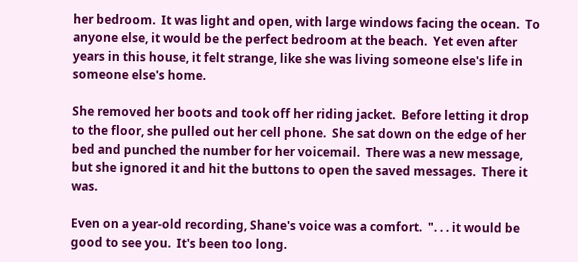her bedroom.  It was light and open, with large windows facing the ocean.  To anyone else, it would be the perfect bedroom at the beach.  Yet even after years in this house, it felt strange, like she was living someone else's life in someone else's home.

She removed her boots and took off her riding jacket.  Before letting it drop to the floor, she pulled out her cell phone.  She sat down on the edge of her bed and punched the number for her voicemail.  There was a new message, but she ignored it and hit the buttons to open the saved messages.  There it was.

Even on a year-old recording, Shane's voice was a comfort.  ". . . it would be good to see you.  It's been too long.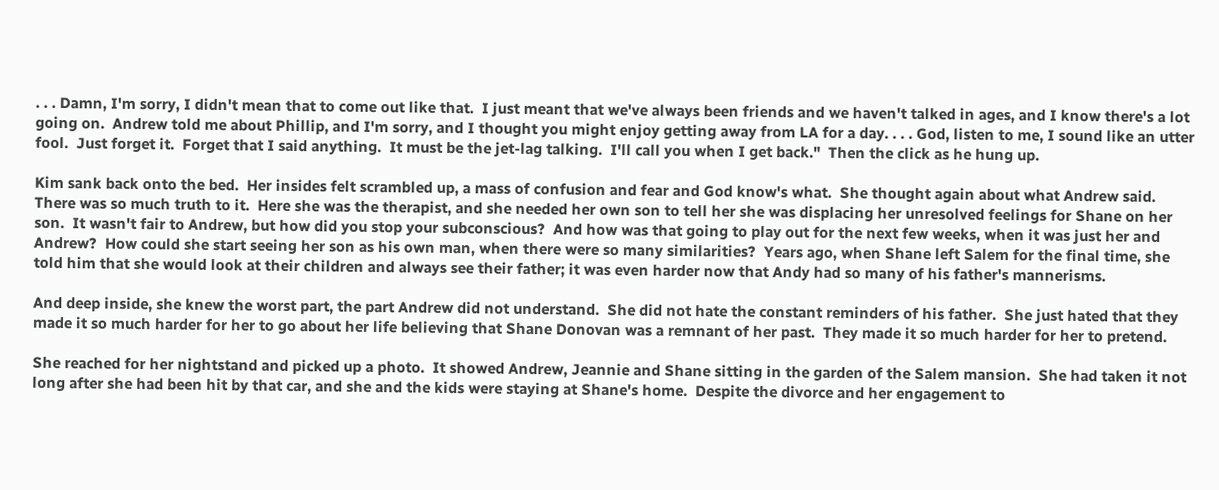. . . Damn, I'm sorry, I didn't mean that to come out like that.  I just meant that we've always been friends and we haven't talked in ages, and I know there's a lot going on.  Andrew told me about Phillip, and I'm sorry, and I thought you might enjoy getting away from LA for a day. . . . God, listen to me, I sound like an utter fool.  Just forget it.  Forget that I said anything.  It must be the jet-lag talking.  I'll call you when I get back."  Then the click as he hung up.

Kim sank back onto the bed.  Her insides felt scrambled up, a mass of confusion and fear and God know's what.  She thought again about what Andrew said.  There was so much truth to it.  Here she was the therapist, and she needed her own son to tell her she was displacing her unresolved feelings for Shane on her son.  It wasn't fair to Andrew, but how did you stop your subconscious?  And how was that going to play out for the next few weeks, when it was just her and Andrew?  How could she start seeing her son as his own man, when there were so many similarities?  Years ago, when Shane left Salem for the final time, she told him that she would look at their children and always see their father; it was even harder now that Andy had so many of his father's mannerisms.

And deep inside, she knew the worst part, the part Andrew did not understand.  She did not hate the constant reminders of his father.  She just hated that they made it so much harder for her to go about her life believing that Shane Donovan was a remnant of her past.  They made it so much harder for her to pretend.

She reached for her nightstand and picked up a photo.  It showed Andrew, Jeannie and Shane sitting in the garden of the Salem mansion.  She had taken it not long after she had been hit by that car, and she and the kids were staying at Shane's home.  Despite the divorce and her engagement to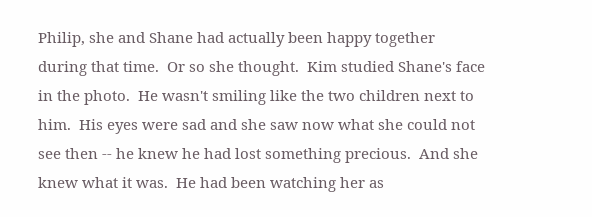Philip, she and Shane had actually been happy together during that time.  Or so she thought.  Kim studied Shane's face in the photo.  He wasn't smiling like the two children next to him.  His eyes were sad and she saw now what she could not see then -- he knew he had lost something precious.  And she knew what it was.  He had been watching her as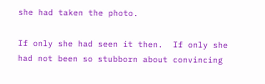she had taken the photo.

If only she had seen it then.  If only she had not been so stubborn about convincing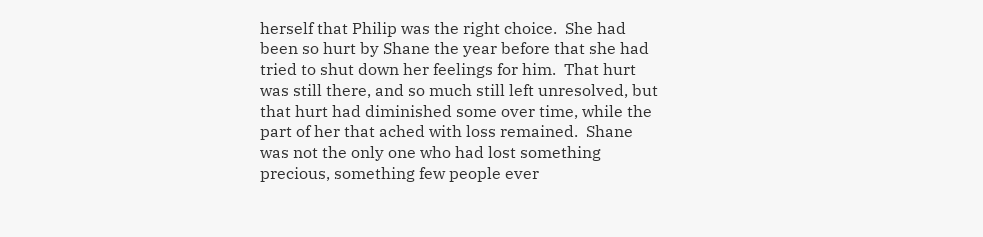herself that Philip was the right choice.  She had been so hurt by Shane the year before that she had tried to shut down her feelings for him.  That hurt was still there, and so much still left unresolved, but that hurt had diminished some over time, while the part of her that ached with loss remained.  Shane was not the only one who had lost something precious, something few people ever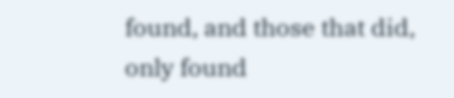found, and those that did, only found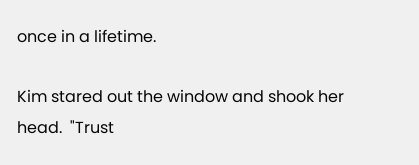once in a lifetime.

Kim stared out the window and shook her head.  "Trust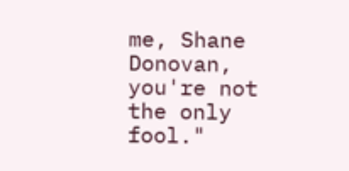me, Shane Donovan, you're not the only fool."